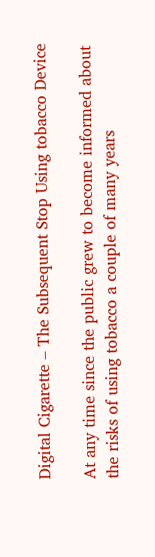Digital Cigarette – The Subsequent Stop Using tobacco Device

At any time since the public grew to become informed about the risks of using tobacco a couple of many years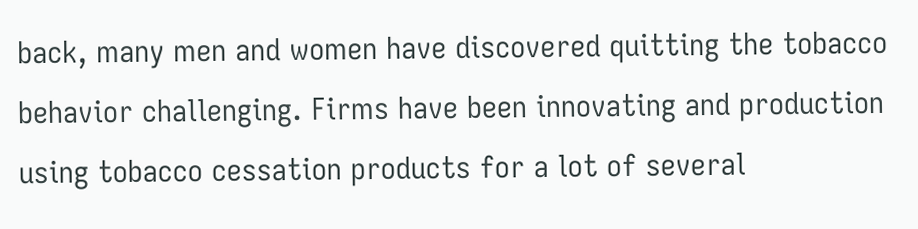back, many men and women have discovered quitting the tobacco behavior challenging. Firms have been innovating and production using tobacco cessation products for a lot of several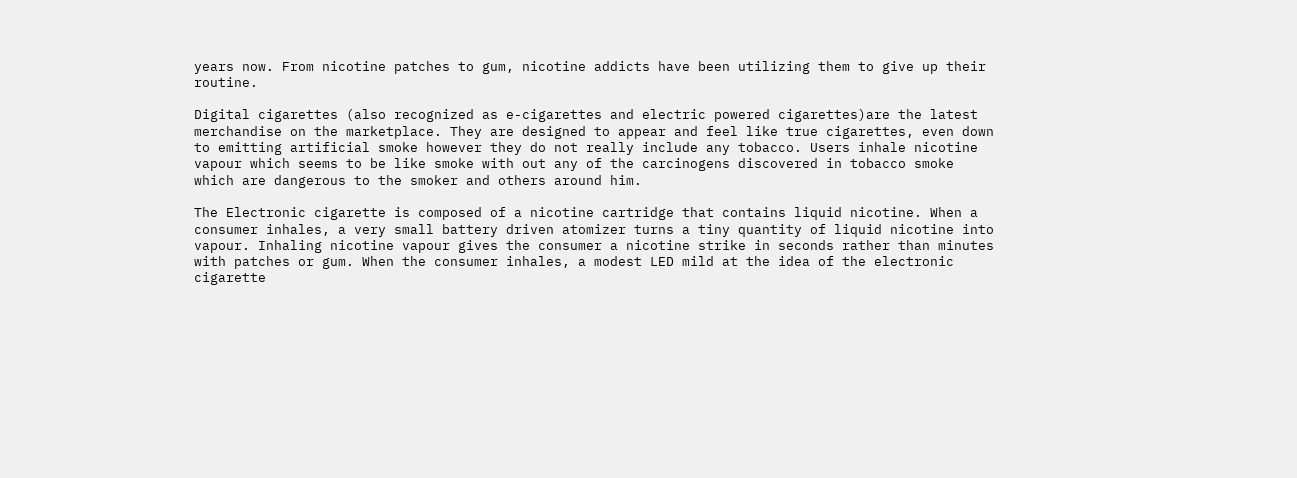years now. From nicotine patches to gum, nicotine addicts have been utilizing them to give up their routine.

Digital cigarettes (also recognized as e-cigarettes and electric powered cigarettes)are the latest merchandise on the marketplace. They are designed to appear and feel like true cigarettes, even down to emitting artificial smoke however they do not really include any tobacco. Users inhale nicotine vapour which seems to be like smoke with out any of the carcinogens discovered in tobacco smoke which are dangerous to the smoker and others around him.

The Electronic cigarette is composed of a nicotine cartridge that contains liquid nicotine. When a consumer inhales, a very small battery driven atomizer turns a tiny quantity of liquid nicotine into vapour. Inhaling nicotine vapour gives the consumer a nicotine strike in seconds rather than minutes with patches or gum. When the consumer inhales, a modest LED mild at the idea of the electronic cigarette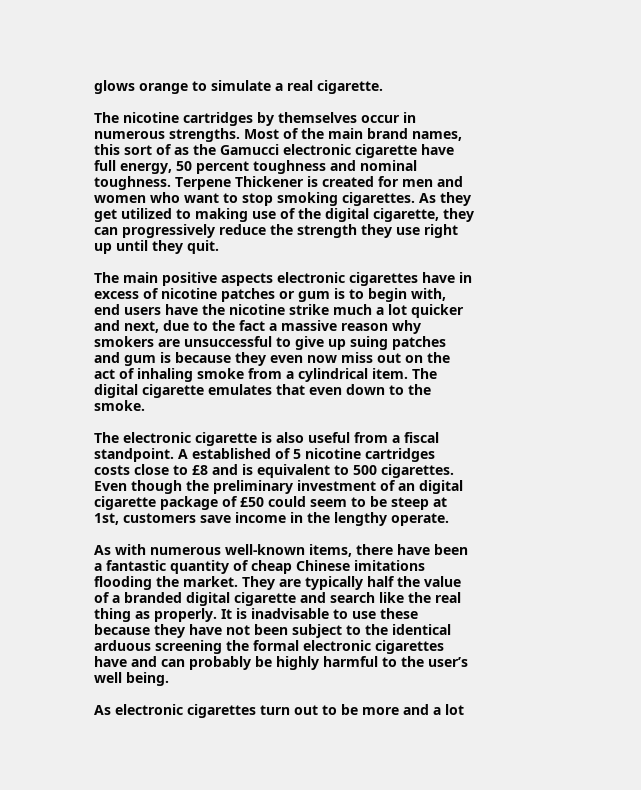glows orange to simulate a real cigarette.

The nicotine cartridges by themselves occur in numerous strengths. Most of the main brand names, this sort of as the Gamucci electronic cigarette have full energy, 50 percent toughness and nominal toughness. Terpene Thickener is created for men and women who want to stop smoking cigarettes. As they get utilized to making use of the digital cigarette, they can progressively reduce the strength they use right up until they quit.

The main positive aspects electronic cigarettes have in excess of nicotine patches or gum is to begin with, end users have the nicotine strike much a lot quicker and next, due to the fact a massive reason why smokers are unsuccessful to give up suing patches and gum is because they even now miss out on the act of inhaling smoke from a cylindrical item. The digital cigarette emulates that even down to the smoke.

The electronic cigarette is also useful from a fiscal standpoint. A established of 5 nicotine cartridges costs close to £8 and is equivalent to 500 cigarettes. Even though the preliminary investment of an digital cigarette package of £50 could seem to be steep at 1st, customers save income in the lengthy operate.

As with numerous well-known items, there have been a fantastic quantity of cheap Chinese imitations flooding the market. They are typically half the value of a branded digital cigarette and search like the real thing as properly. It is inadvisable to use these because they have not been subject to the identical arduous screening the formal electronic cigarettes have and can probably be highly harmful to the user’s well being.

As electronic cigarettes turn out to be more and a lot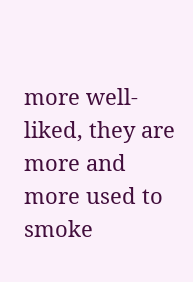more well-liked, they are more and more used to smoke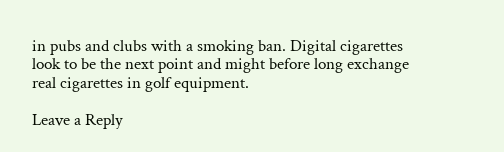in pubs and clubs with a smoking ban. Digital cigarettes look to be the next point and might before long exchange real cigarettes in golf equipment.

Leave a Reply